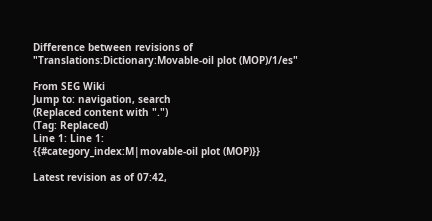Difference between revisions of "Translations:Dictionary:Movable-oil plot (MOP)/1/es"

From SEG Wiki
Jump to: navigation, search
(Replaced content with ".")
(Tag: Replaced)
Line 1: Line 1:
{{#category_index:M|movable-oil plot (MOP)}}

Latest revision as of 07:42,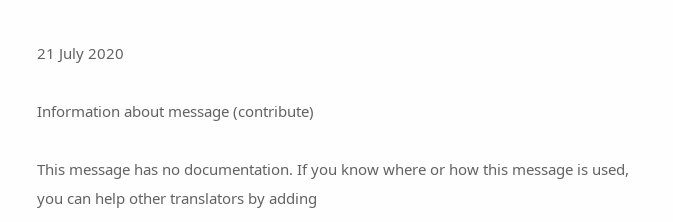21 July 2020

Information about message (contribute)

This message has no documentation. If you know where or how this message is used, you can help other translators by adding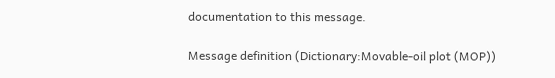documentation to this message.

Message definition (Dictionary:Movable-oil plot (MOP))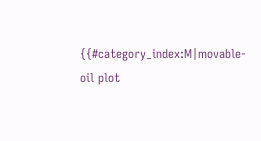{{#category_index:M|movable-oil plot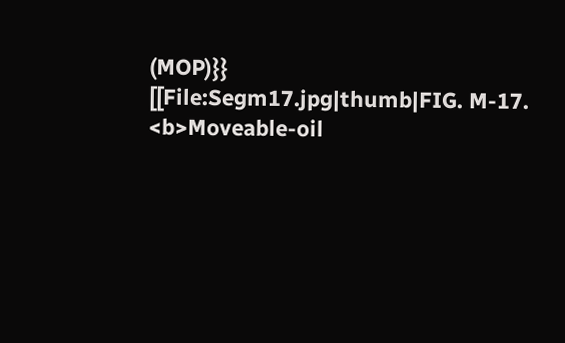(MOP)}}
[[File:Segm17.jpg|thumb|FIG. M-17. <b>Moveable-oil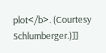plot</b>. (Courtesy Schlumberger.)]]